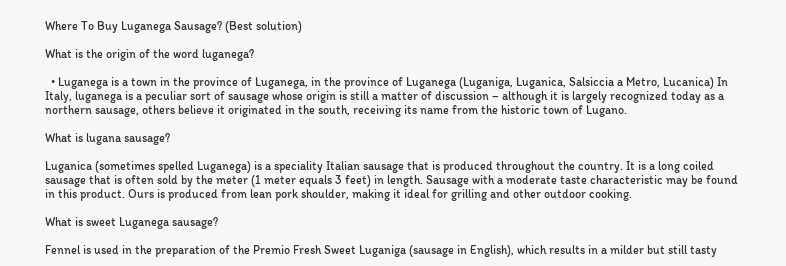Where To Buy Luganega Sausage? (Best solution)

What is the origin of the word luganega?

  • Luganega is a town in the province of Luganega, in the province of Luganega (Luganiga, Luganica, Salsiccia a Metro, Lucanica) In Italy, luganega is a peculiar sort of sausage whose origin is still a matter of discussion – although it is largely recognized today as a northern sausage, others believe it originated in the south, receiving its name from the historic town of Lugano.

What is lugana sausage?

Luganica (sometimes spelled Luganega) is a speciality Italian sausage that is produced throughout the country. It is a long coiled sausage that is often sold by the meter (1 meter equals 3 feet) in length. Sausage with a moderate taste characteristic may be found in this product. Ours is produced from lean pork shoulder, making it ideal for grilling and other outdoor cooking.

What is sweet Luganega sausage?

Fennel is used in the preparation of the Premio Fresh Sweet Luganiga (sausage in English), which results in a milder but still tasty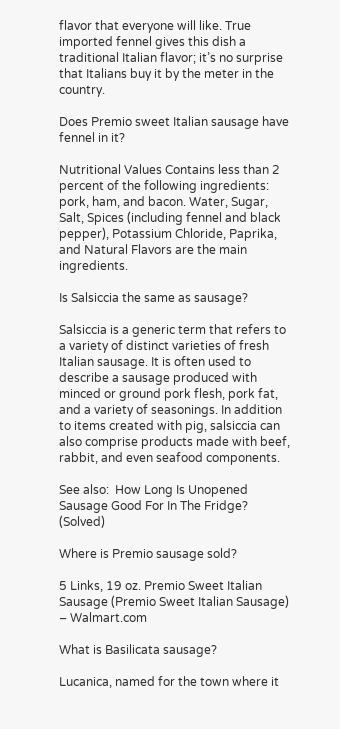flavor that everyone will like. True imported fennel gives this dish a traditional Italian flavor; it’s no surprise that Italians buy it by the meter in the country.

Does Premio sweet Italian sausage have fennel in it?

Nutritional Values Contains less than 2 percent of the following ingredients: pork, ham, and bacon. Water, Sugar, Salt, Spices (including fennel and black pepper), Potassium Chloride, Paprika, and Natural Flavors are the main ingredients.

Is Salsiccia the same as sausage?

Salsiccia is a generic term that refers to a variety of distinct varieties of fresh Italian sausage. It is often used to describe a sausage produced with minced or ground pork flesh, pork fat, and a variety of seasonings. In addition to items created with pig, salsiccia can also comprise products made with beef, rabbit, and even seafood components.

See also:  How Long Is Unopened Sausage Good For In The Fridge? (Solved)

Where is Premio sausage sold?

5 Links, 19 oz. Premio Sweet Italian Sausage (Premio Sweet Italian Sausage) – Walmart.com

What is Basilicata sausage?

Lucanica, named for the town where it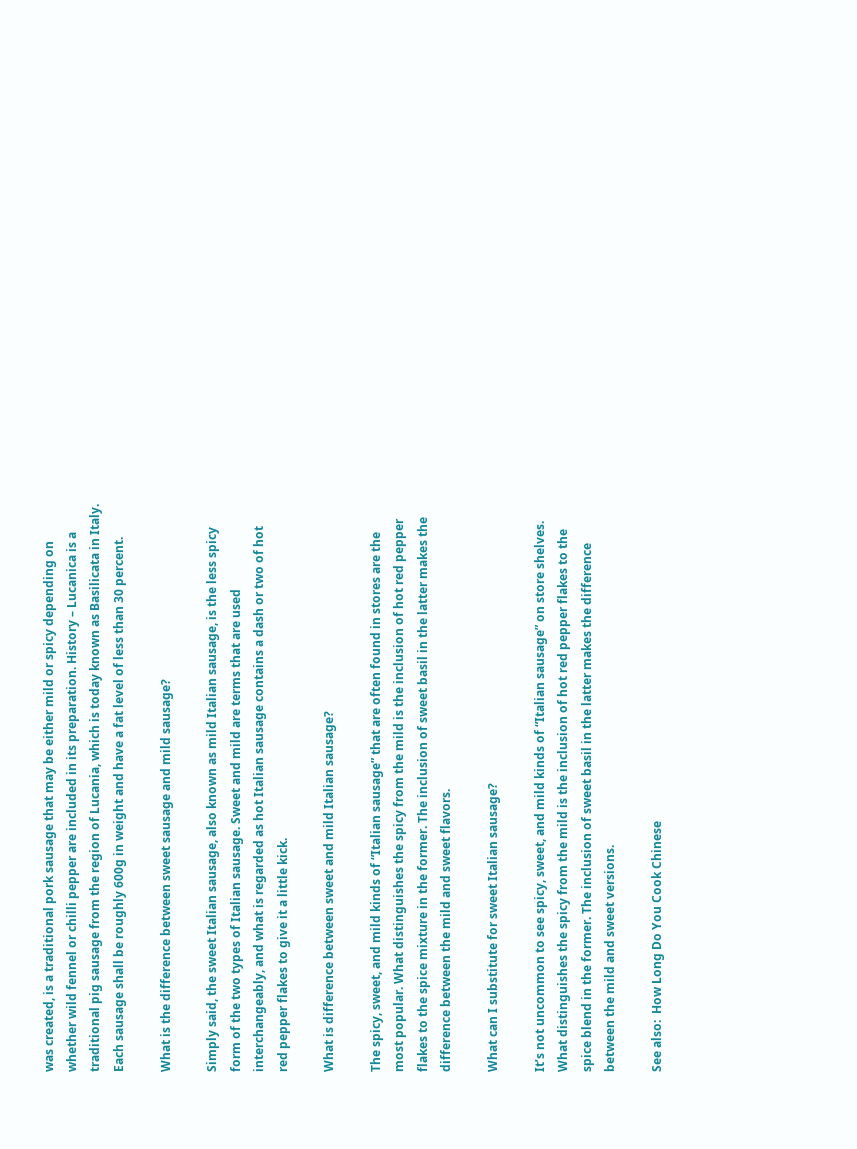was created, is a traditional pork sausage that may be either mild or spicy depending on whether wild fennel or chilli pepper are included in its preparation. History – Lucanica is a traditional pig sausage from the region of Lucania, which is today known as Basilicata in Italy. Each sausage shall be roughly 600g in weight and have a fat level of less than 30 percent.

What is the difference between sweet sausage and mild sausage?

Simply said, the sweet Italian sausage, also known as mild Italian sausage, is the less spicy form of the two types of Italian sausage. Sweet and mild are terms that are used interchangeably, and what is regarded as hot Italian sausage contains a dash or two of hot red pepper flakes to give it a little kick.

What is difference between sweet and mild Italian sausage?

The spicy, sweet, and mild kinds of “Italian sausage” that are often found in stores are the most popular. What distinguishes the spicy from the mild is the inclusion of hot red pepper flakes to the spice mixture in the former. The inclusion of sweet basil in the latter makes the difference between the mild and sweet flavors.

What can I substitute for sweet Italian sausage?

It’s not uncommon to see spicy, sweet, and mild kinds of “Italian sausage” on store shelves. What distinguishes the spicy from the mild is the inclusion of hot red pepper flakes to the spice blend in the former. The inclusion of sweet basil in the latter makes the difference between the mild and sweet versions.

See also:  How Long Do You Cook Chinese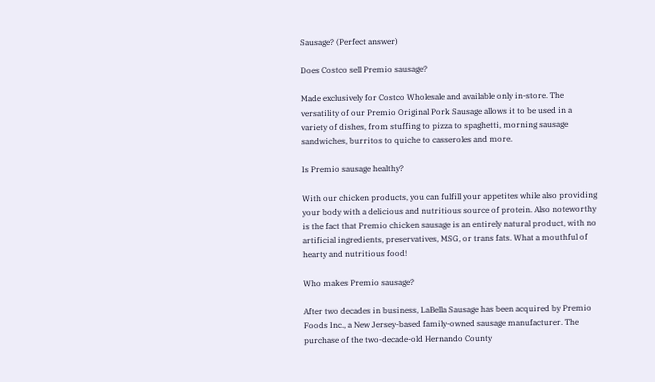Sausage? (Perfect answer)

Does Costco sell Premio sausage?

Made exclusively for Costco Wholesale and available only in-store. The versatility of our Premio Original Pork Sausage allows it to be used in a variety of dishes, from stuffing to pizza to spaghetti, morning sausage sandwiches, burritos to quiche to casseroles and more.

Is Premio sausage healthy?

With our chicken products, you can fulfill your appetites while also providing your body with a delicious and nutritious source of protein. Also noteworthy is the fact that Premio chicken sausage is an entirely natural product, with no artificial ingredients, preservatives, MSG, or trans fats. What a mouthful of hearty and nutritious food!

Who makes Premio sausage?

After two decades in business, LaBella Sausage has been acquired by Premio Foods Inc., a New Jersey-based family-owned sausage manufacturer. The purchase of the two-decade-old Hernando County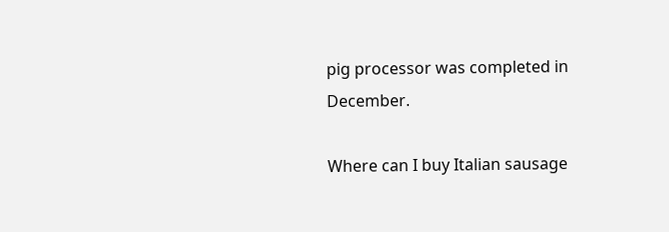pig processor was completed in December.

Where can I buy Italian sausage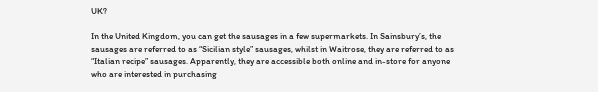UK?

In the United Kingdom, you can get the sausages in a few supermarkets. In Sainsbury’s, the sausages are referred to as “Sicilian style” sausages, whilst in Waitrose, they are referred to as “Italian recipe” sausages. Apparently, they are accessible both online and in-store for anyone who are interested in purchasing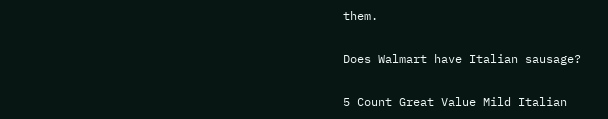them.

Does Walmart have Italian sausage?

5 Count Great Value Mild Italian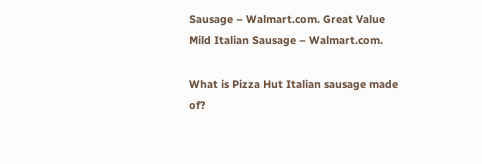Sausage – Walmart.com. Great Value Mild Italian Sausage – Walmart.com.

What is Pizza Hut Italian sausage made of?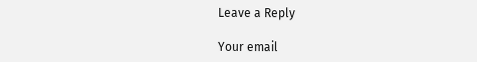Leave a Reply

Your email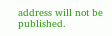address will not be published.